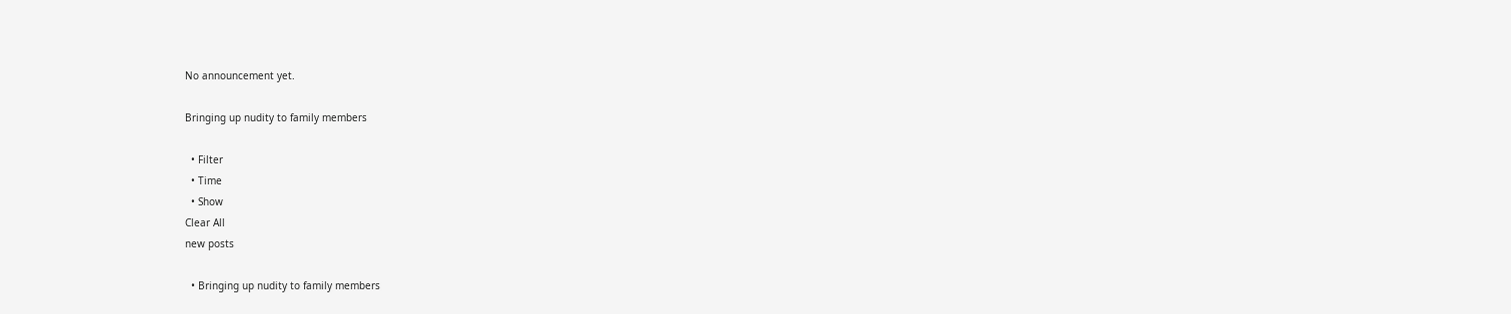No announcement yet.

Bringing up nudity to family members

  • Filter
  • Time
  • Show
Clear All
new posts

  • Bringing up nudity to family members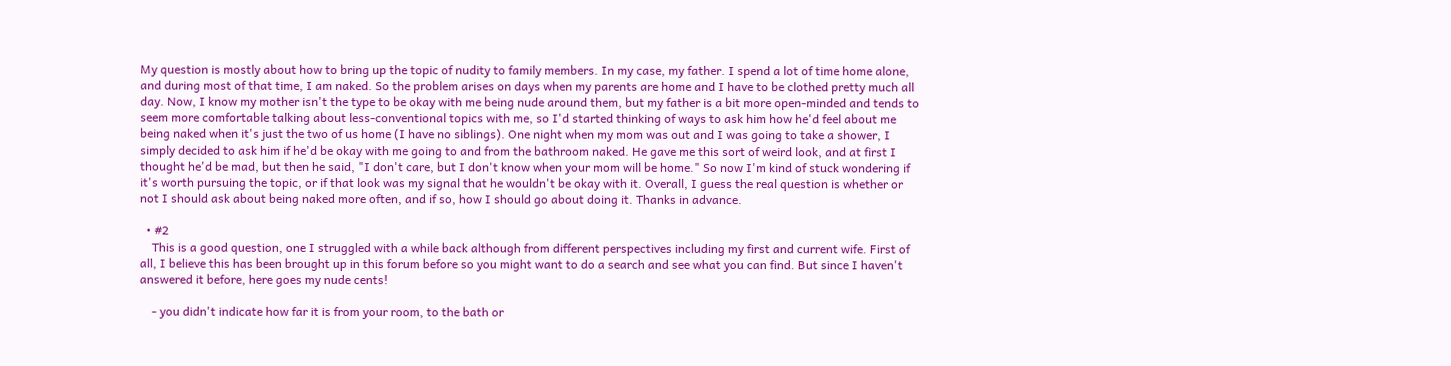My question is mostly about how to bring up the topic of nudity to family members. In my case, my father. I spend a lot of time home alone, and during most of that time, I am naked. So the problem arises on days when my parents are home and I have to be clothed pretty much all day. Now, I know my mother isn't the type to be okay with me being nude around them, but my father is a bit more open-minded and tends to seem more comfortable talking about less-conventional topics with me, so I'd started thinking of ways to ask him how he'd feel about me being naked when it's just the two of us home (I have no siblings). One night when my mom was out and I was going to take a shower, I simply decided to ask him if he'd be okay with me going to and from the bathroom naked. He gave me this sort of weird look, and at first I thought he'd be mad, but then he said, "I don't care, but I don't know when your mom will be home." So now I'm kind of stuck wondering if it's worth pursuing the topic, or if that look was my signal that he wouldn't be okay with it. Overall, I guess the real question is whether or not I should ask about being naked more often, and if so, how I should go about doing it. Thanks in advance.

  • #2
    This is a good question, one I struggled with a while back although from different perspectives including my first and current wife. First of all, I believe this has been brought up in this forum before so you might want to do a search and see what you can find. But since I haven't answered it before, here goes my nude cents!

    - you didn't indicate how far it is from your room, to the bath or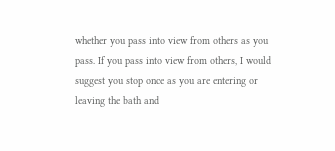whether you pass into view from others as you pass. If you pass into view from others, I would suggest you stop once as you are entering or leaving the bath and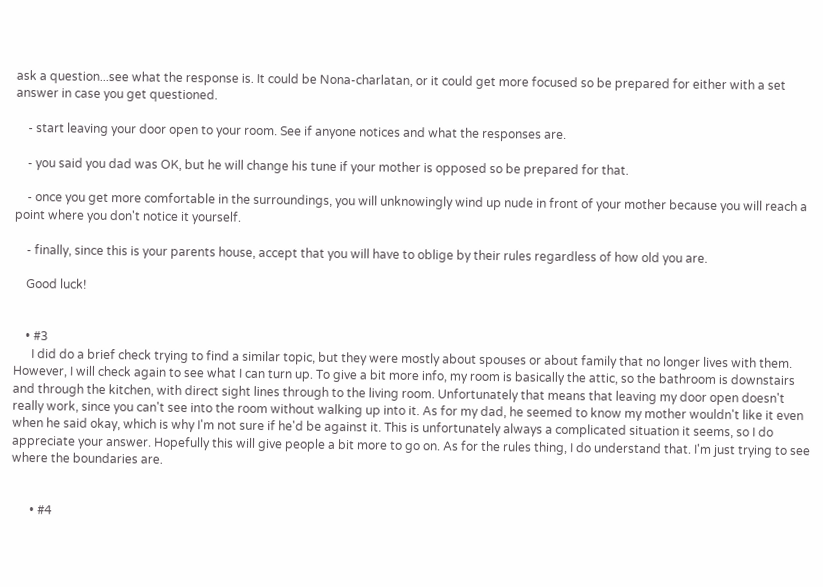ask a question...see what the response is. It could be Nona-charlatan, or it could get more focused so be prepared for either with a set answer in case you get questioned.

    - start leaving your door open to your room. See if anyone notices and what the responses are.

    - you said you dad was OK, but he will change his tune if your mother is opposed so be prepared for that.

    - once you get more comfortable in the surroundings, you will unknowingly wind up nude in front of your mother because you will reach a point where you don't notice it yourself.

    - finally, since this is your parents house, accept that you will have to oblige by their rules regardless of how old you are.

    Good luck!


    • #3
      I did do a brief check trying to find a similar topic, but they were mostly about spouses or about family that no longer lives with them. However, I will check again to see what I can turn up. To give a bit more info, my room is basically the attic, so the bathroom is downstairs and through the kitchen, with direct sight lines through to the living room. Unfortunately that means that leaving my door open doesn't really work, since you can't see into the room without walking up into it. As for my dad, he seemed to know my mother wouldn't like it even when he said okay, which is why I'm not sure if he'd be against it. This is unfortunately always a complicated situation it seems, so I do appreciate your answer. Hopefully this will give people a bit more to go on. As for the rules thing, I do understand that. I'm just trying to see where the boundaries are.


      • #4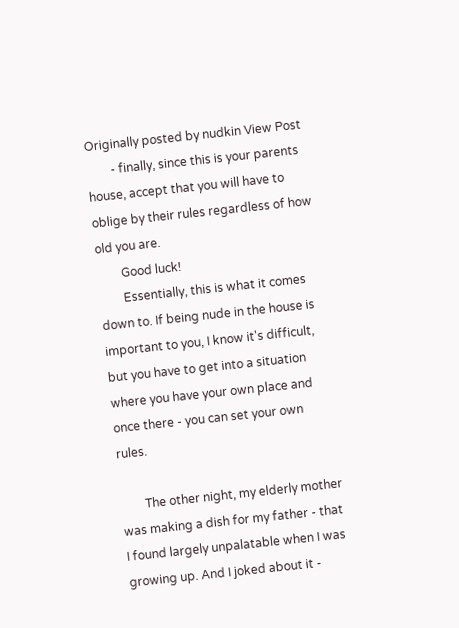Originally posted by nudkin View Post
        - finally, since this is your parents house, accept that you will have to oblige by their rules regardless of how old you are.
        Good luck!
        Essentially, this is what it comes down to. If being nude in the house is important to you, I know it's difficult, but you have to get into a situation where you have your own place and once there - you can set your own rules.

        The other night, my elderly mother was making a dish for my father - that I found largely unpalatable when I was growing up. And I joked about it -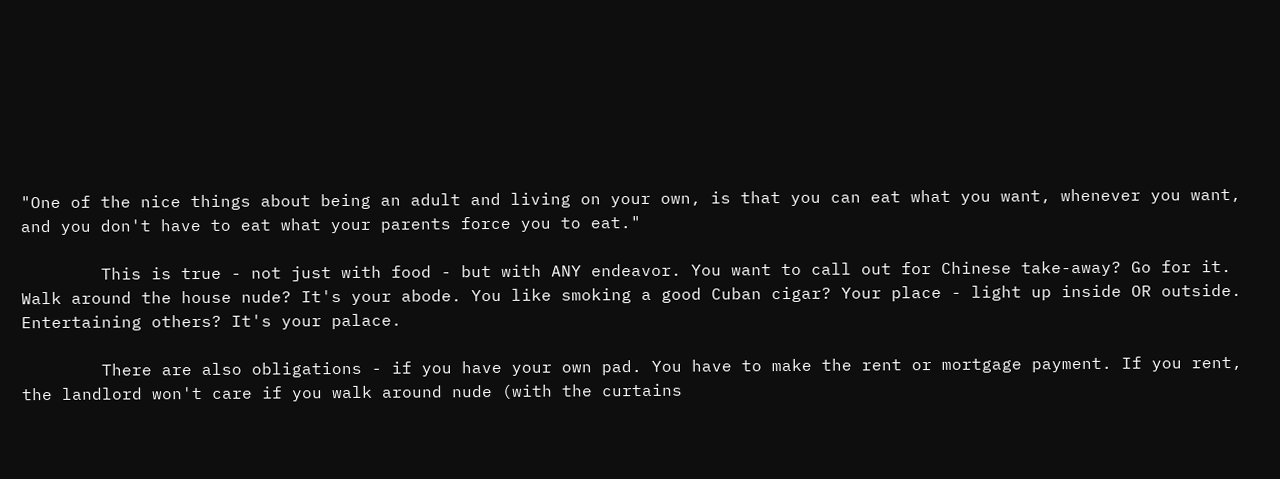"One of the nice things about being an adult and living on your own, is that you can eat what you want, whenever you want, and you don't have to eat what your parents force you to eat."

        This is true - not just with food - but with ANY endeavor. You want to call out for Chinese take-away? Go for it. Walk around the house nude? It's your abode. You like smoking a good Cuban cigar? Your place - light up inside OR outside. Entertaining others? It's your palace.

        There are also obligations - if you have your own pad. You have to make the rent or mortgage payment. If you rent, the landlord won't care if you walk around nude (with the curtains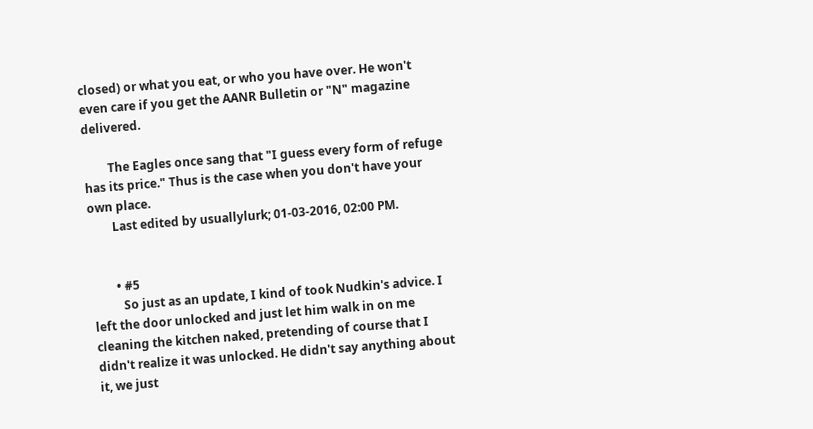closed) or what you eat, or who you have over. He won't even care if you get the AANR Bulletin or "N" magazine delivered.

        The Eagles once sang that "I guess every form of refuge has its price." Thus is the case when you don't have your own place.
        Last edited by usuallylurk; 01-03-2016, 02:00 PM.


        • #5
          So just as an update, I kind of took Nudkin's advice. I left the door unlocked and just let him walk in on me cleaning the kitchen naked, pretending of course that I didn't realize it was unlocked. He didn't say anything about it, we just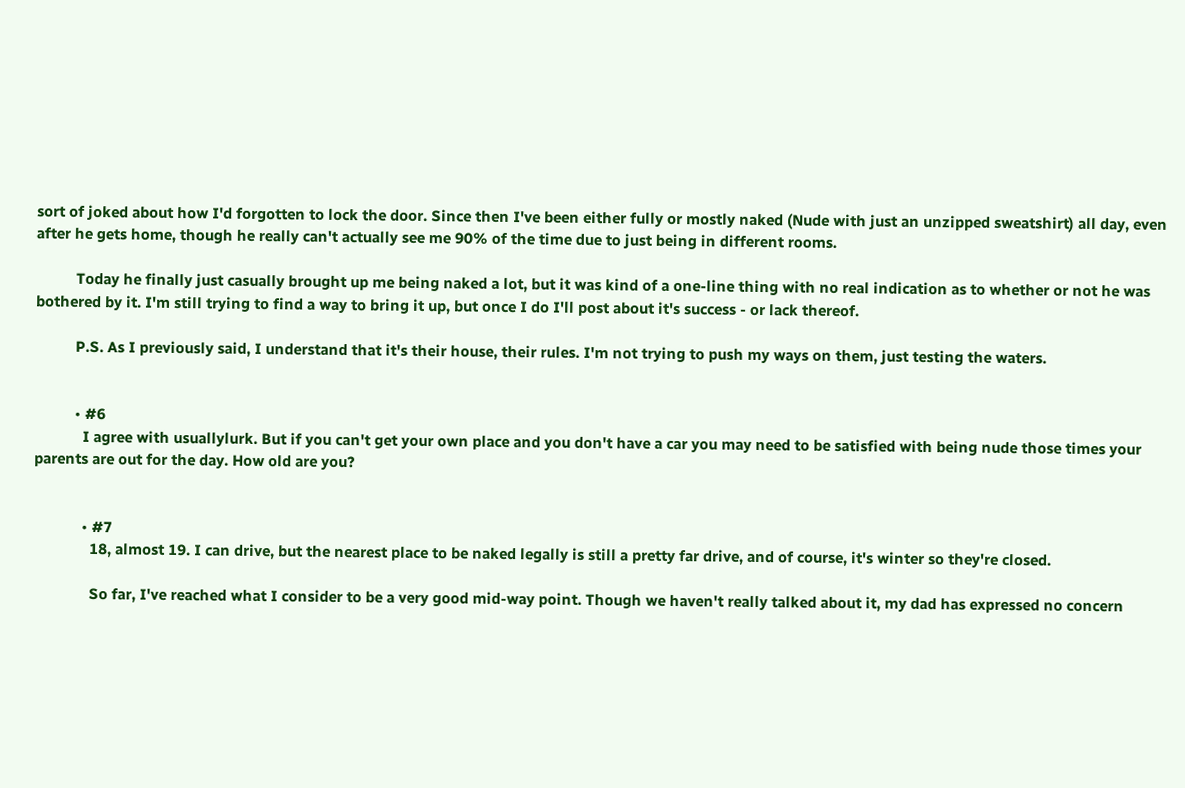sort of joked about how I'd forgotten to lock the door. Since then I've been either fully or mostly naked (Nude with just an unzipped sweatshirt) all day, even after he gets home, though he really can't actually see me 90% of the time due to just being in different rooms.

          Today he finally just casually brought up me being naked a lot, but it was kind of a one-line thing with no real indication as to whether or not he was bothered by it. I'm still trying to find a way to bring it up, but once I do I'll post about it's success - or lack thereof.

          P.S. As I previously said, I understand that it's their house, their rules. I'm not trying to push my ways on them, just testing the waters.


          • #6
            I agree with usuallylurk. But if you can't get your own place and you don't have a car you may need to be satisfied with being nude those times your parents are out for the day. How old are you?


            • #7
              18, almost 19. I can drive, but the nearest place to be naked legally is still a pretty far drive, and of course, it's winter so they're closed.

              So far, I've reached what I consider to be a very good mid-way point. Though we haven't really talked about it, my dad has expressed no concern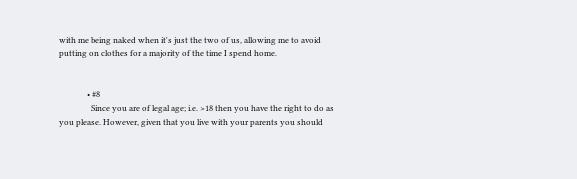with me being naked when it's just the two of us, allowing me to avoid putting on clothes for a majority of the time I spend home.


              • #8
                Since you are of legal age; i.e. >18 then you have the right to do as you please. However, given that you live with your parents you should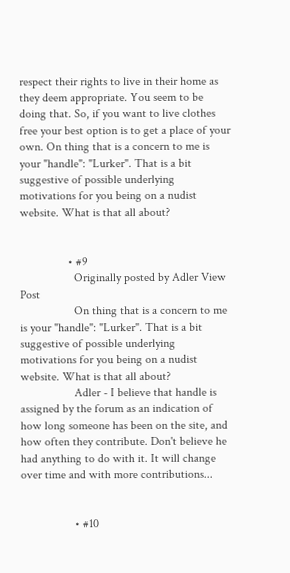respect their rights to live in their home as they deem appropriate. You seem to be doing that. So, if you want to live clothes free your best option is to get a place of your own. On thing that is a concern to me is your "handle": "Lurker". That is a bit suggestive of possible underlying motivations for you being on a nudist website. What is that all about?


                • #9
                  Originally posted by Adler View Post
                  On thing that is a concern to me is your "handle": "Lurker". That is a bit suggestive of possible underlying motivations for you being on a nudist website. What is that all about?
                  Adler - I believe that handle is assigned by the forum as an indication of how long someone has been on the site, and how often they contribute. Don't believe he had anything to do with it. It will change over time and with more contributions...


                  • #10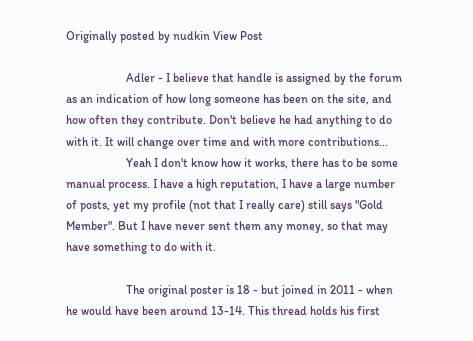Originally posted by nudkin View Post

                    Adler - I believe that handle is assigned by the forum as an indication of how long someone has been on the site, and how often they contribute. Don't believe he had anything to do with it. It will change over time and with more contributions...
                    Yeah I don't know how it works, there has to be some manual process. I have a high reputation, I have a large number of posts, yet my profile (not that I really care) still says "Gold Member". But I have never sent them any money, so that may have something to do with it.

                    The original poster is 18 - but joined in 2011 - when he would have been around 13-14. This thread holds his first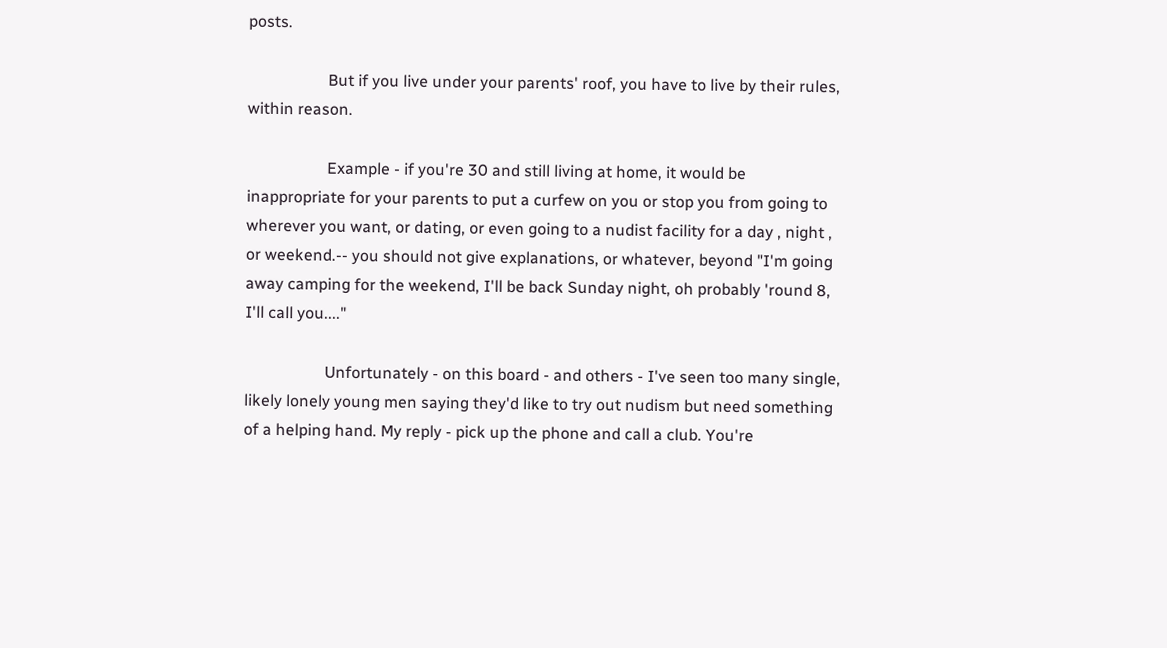posts.

                    But if you live under your parents' roof, you have to live by their rules, within reason.

                    Example - if you're 30 and still living at home, it would be inappropriate for your parents to put a curfew on you or stop you from going to wherever you want, or dating, or even going to a nudist facility for a day , night , or weekend.-- you should not give explanations, or whatever, beyond "I'm going away camping for the weekend, I'll be back Sunday night, oh probably 'round 8, I'll call you...."

                    Unfortunately - on this board - and others - I've seen too many single, likely lonely young men saying they'd like to try out nudism but need something of a helping hand. My reply - pick up the phone and call a club. You're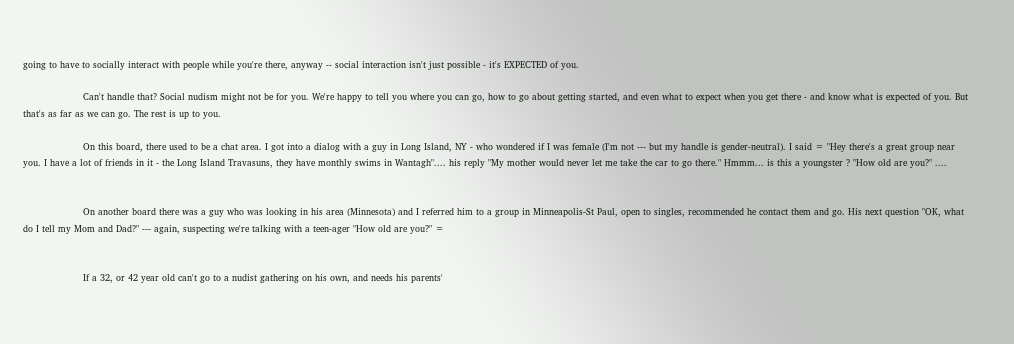going to have to socially interact with people while you're there, anyway -- social interaction isn't just possible - it's EXPECTED of you.

                    Can't handle that? Social nudism might not be for you. We're happy to tell you where you can go, how to go about getting started, and even what to expect when you get there - and know what is expected of you. But that's as far as we can go. The rest is up to you.

                    On this board, there used to be a chat area. I got into a dialog with a guy in Long Island, NY - who wondered if I was female (I'm not --- but my handle is gender-neutral). I said = "Hey there's a great group near you. I have a lot of friends in it - the Long Island Travasuns, they have monthly swims in Wantagh".... his reply "My mother would never let me take the car to go there." Hmmm... is this a youngster ? "How old are you?" ....


                    On another board there was a guy who was looking in his area (Minnesota) and I referred him to a group in Minneapolis-St Paul, open to singles, recommended he contact them and go. His next question "OK, what do I tell my Mom and Dad?" --- again, suspecting we're talking with a teen-ager "How old are you?" =


                    If a 32, or 42 year old can't go to a nudist gathering on his own, and needs his parents'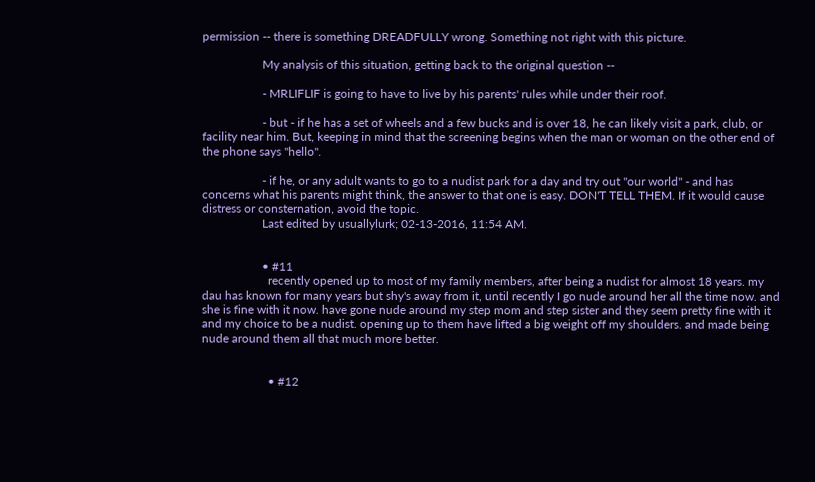permission -- there is something DREADFULLY wrong. Something not right with this picture.

                    My analysis of this situation, getting back to the original question --

                    - MRLIFLIF is going to have to live by his parents' rules while under their roof.

                    - but - if he has a set of wheels and a few bucks and is over 18, he can likely visit a park, club, or facility near him. But, keeping in mind that the screening begins when the man or woman on the other end of the phone says "hello".

                    - if he, or any adult wants to go to a nudist park for a day and try out "our world" - and has concerns what his parents might think, the answer to that one is easy. DON'T TELL THEM. If it would cause distress or consternation, avoid the topic.
                    Last edited by usuallylurk; 02-13-2016, 11:54 AM.


                    • #11
                      recently opened up to most of my family members, after being a nudist for almost 18 years. my dau has known for many years but shy's away from it, until recently I go nude around her all the time now. and she is fine with it now. have gone nude around my step mom and step sister and they seem pretty fine with it and my choice to be a nudist. opening up to them have lifted a big weight off my shoulders. and made being nude around them all that much more better.


                      • #12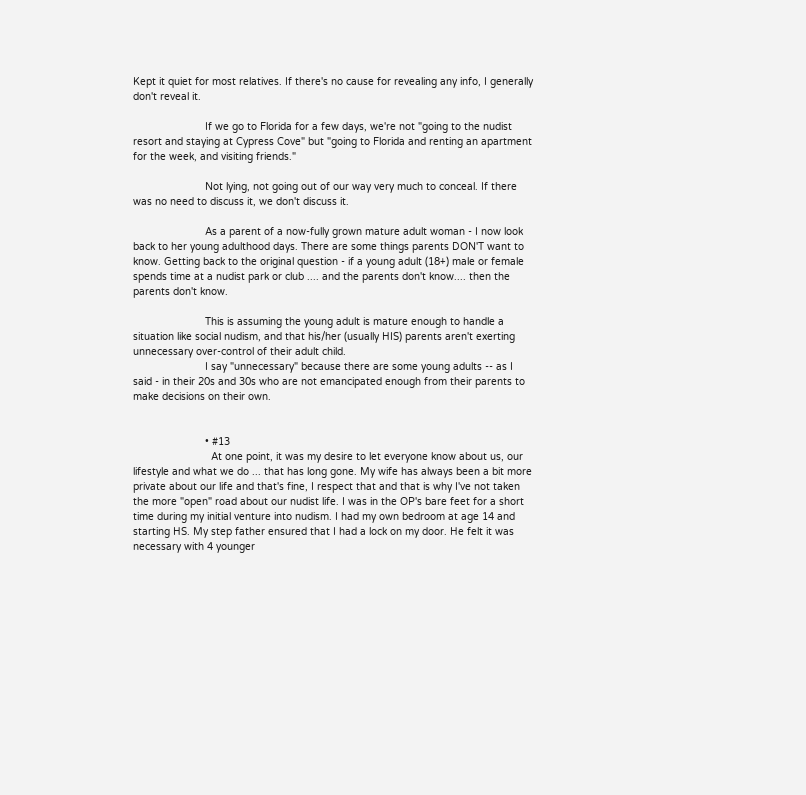Kept it quiet for most relatives. If there's no cause for revealing any info, I generally don't reveal it.

                        If we go to Florida for a few days, we're not "going to the nudist resort and staying at Cypress Cove" but "going to Florida and renting an apartment for the week, and visiting friends."

                        Not lying, not going out of our way very much to conceal. If there was no need to discuss it, we don't discuss it.

                        As a parent of a now-fully grown mature adult woman - I now look back to her young adulthood days. There are some things parents DON'T want to know. Getting back to the original question - if a young adult (18+) male or female spends time at a nudist park or club .... and the parents don't know.... then the parents don't know.

                        This is assuming the young adult is mature enough to handle a situation like social nudism, and that his/her (usually HIS) parents aren't exerting unnecessary over-control of their adult child.
                        I say "unnecessary" because there are some young adults -- as I said - in their 20s and 30s who are not emancipated enough from their parents to make decisions on their own.


                        • #13
                          At one point, it was my desire to let everyone know about us, our lifestyle and what we do ... that has long gone. My wife has always been a bit more private about our life and that's fine, I respect that and that is why I've not taken the more "open" road about our nudist life. I was in the OP's bare feet for a short time during my initial venture into nudism. I had my own bedroom at age 14 and starting HS. My step father ensured that I had a lock on my door. He felt it was necessary with 4 younger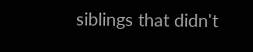siblings that didn't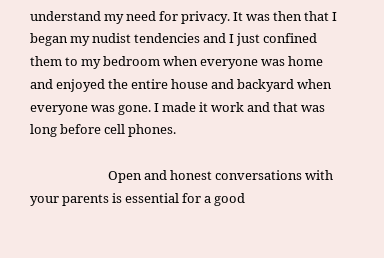understand my need for privacy. It was then that I began my nudist tendencies and I just confined them to my bedroom when everyone was home and enjoyed the entire house and backyard when everyone was gone. I made it work and that was long before cell phones.

                          Open and honest conversations with your parents is essential for a good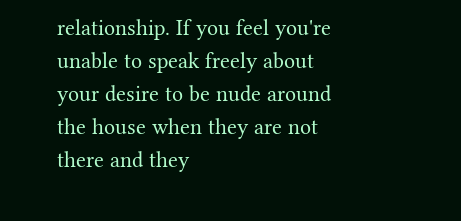relationship. If you feel you're unable to speak freely about your desire to be nude around the house when they are not there and they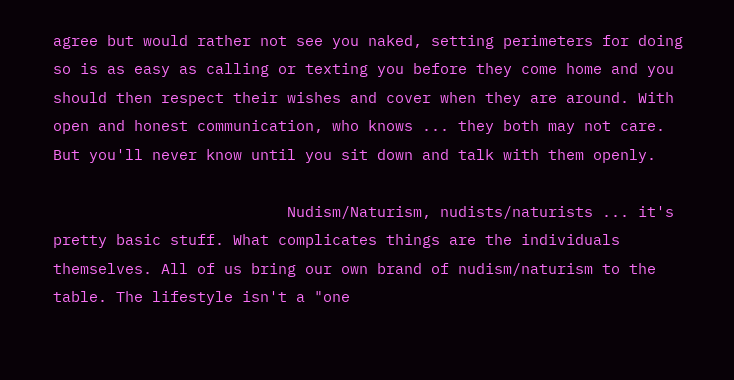agree but would rather not see you naked, setting perimeters for doing so is as easy as calling or texting you before they come home and you should then respect their wishes and cover when they are around. With open and honest communication, who knows ... they both may not care. But you'll never know until you sit down and talk with them openly.

                          Nudism/Naturism, nudists/naturists ... it's pretty basic stuff. What complicates things are the individuals themselves. All of us bring our own brand of nudism/naturism to the table. The lifestyle isn't a "one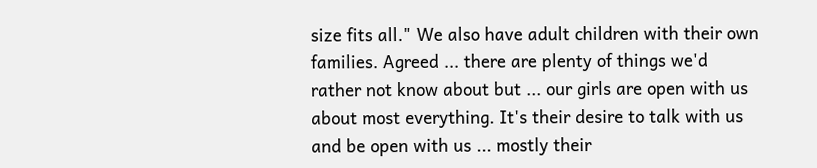size fits all." We also have adult children with their own families. Agreed ... there are plenty of things we'd rather not know about but ... our girls are open with us about most everything. It's their desire to talk with us and be open with us ... mostly their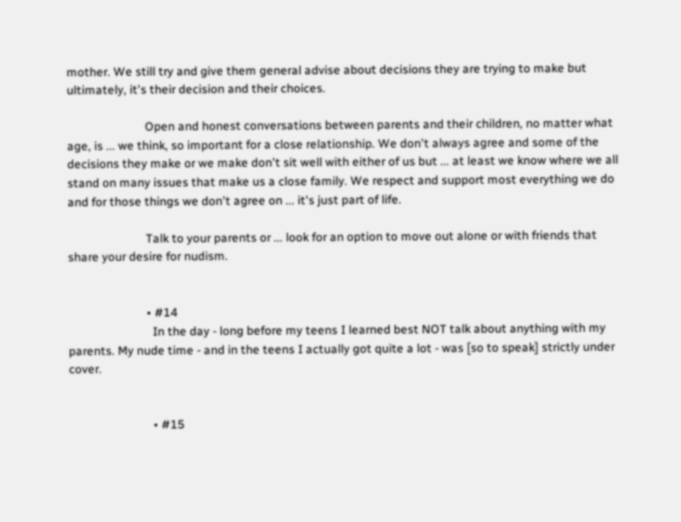mother. We still try and give them general advise about decisions they are trying to make but ultimately, it's their decision and their choices.

                          Open and honest conversations between parents and their children, no matter what age, is ... we think, so important for a close relationship. We don't always agree and some of the decisions they make or we make don't sit well with either of us but ... at least we know where we all stand on many issues that make us a close family. We respect and support most everything we do and for those things we don't agree on ... it's just part of life.

                          Talk to your parents or ... look for an option to move out alone or with friends that share your desire for nudism.


                          • #14
                            In the day - long before my teens I learned best NOT talk about anything with my parents. My nude time - and in the teens I actually got quite a lot - was [so to speak] strictly under cover.


                            • #15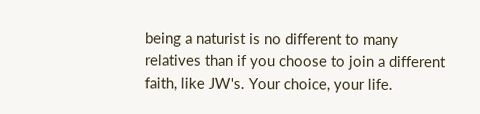being a naturist is no different to many relatives than if you choose to join a different faith, like JW's. Your choice, your life.